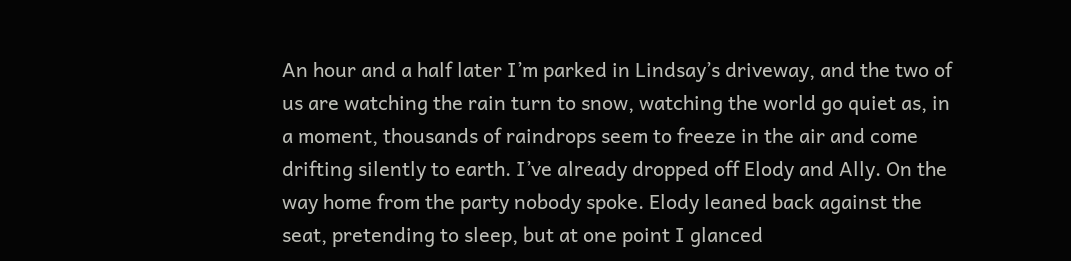An hour and a half later I’m parked in Lindsay’s driveway, and the two of us are watching the rain turn to snow, watching the world go quiet as, in a moment, thousands of raindrops seem to freeze in the air and come drifting silently to earth. I’ve already dropped off Elody and Ally. On the way home from the party nobody spoke. Elody leaned back against the seat, pretending to sleep, but at one point I glanced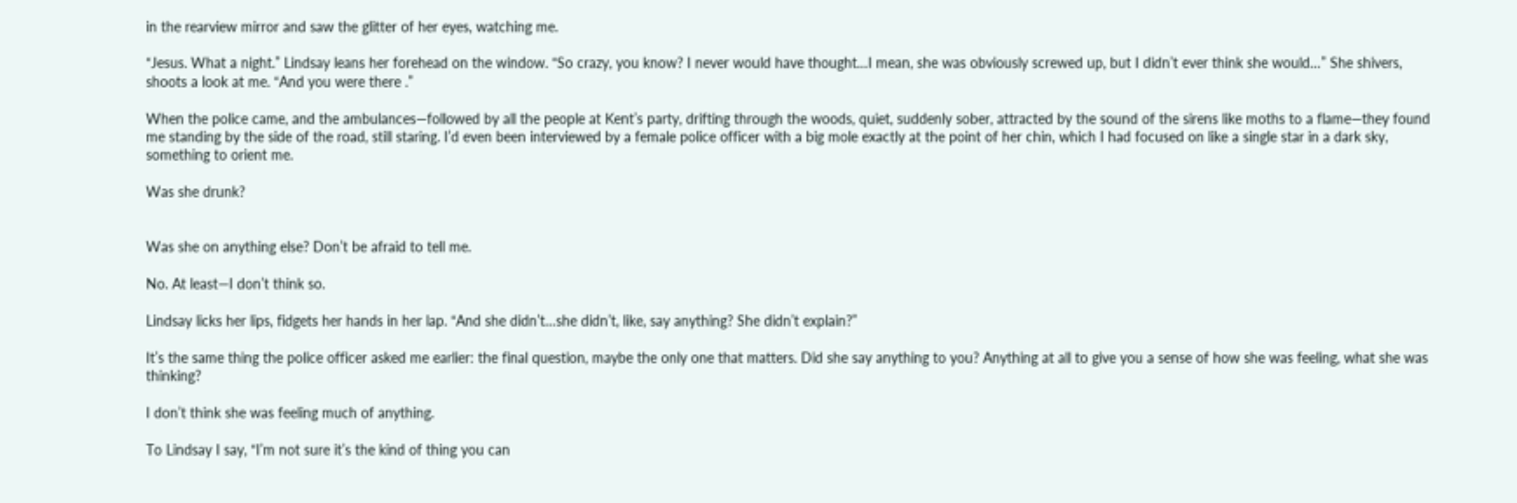in the rearview mirror and saw the glitter of her eyes, watching me.

“Jesus. What a night.” Lindsay leans her forehead on the window. “So crazy, you know? I never would have thought…I mean, she was obviously screwed up, but I didn’t ever think she would…” She shivers, shoots a look at me. “And you were there .”

When the police came, and the ambulances—followed by all the people at Kent’s party, drifting through the woods, quiet, suddenly sober, attracted by the sound of the sirens like moths to a flame—they found me standing by the side of the road, still staring. I’d even been interviewed by a female police officer with a big mole exactly at the point of her chin, which I had focused on like a single star in a dark sky, something to orient me.

Was she drunk?


Was she on anything else? Don’t be afraid to tell me.

No. At least—I don’t think so.

Lindsay licks her lips, fidgets her hands in her lap. “And she didn’t…she didn’t, like, say anything? She didn’t explain?”

It’s the same thing the police officer asked me earlier: the final question, maybe the only one that matters. Did she say anything to you? Anything at all to give you a sense of how she was feeling, what she was thinking?

I don’t think she was feeling much of anything.

To Lindsay I say, “I’m not sure it’s the kind of thing you can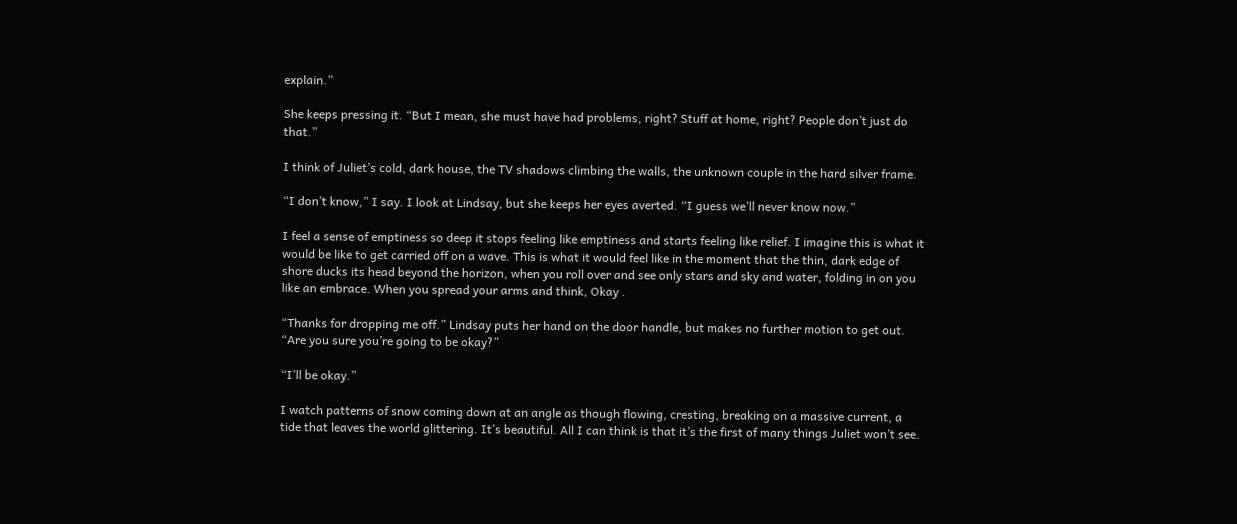explain.”

She keeps pressing it. “But I mean, she must have had problems, right? Stuff at home, right? People don’t just do that.”

I think of Juliet’s cold, dark house, the TV shadows climbing the walls, the unknown couple in the hard silver frame.

“I don’t know,” I say. I look at Lindsay, but she keeps her eyes averted. “I guess we’ll never know now.”

I feel a sense of emptiness so deep it stops feeling like emptiness and starts feeling like relief. I imagine this is what it would be like to get carried off on a wave. This is what it would feel like in the moment that the thin, dark edge of shore ducks its head beyond the horizon, when you roll over and see only stars and sky and water, folding in on you like an embrace. When you spread your arms and think, Okay .

“Thanks for dropping me off.” Lindsay puts her hand on the door handle, but makes no further motion to get out. “Are you sure you’re going to be okay?”

“I’ll be okay.”

I watch patterns of snow coming down at an angle as though flowing, cresting, breaking on a massive current, a tide that leaves the world glittering. It’s beautiful. All I can think is that it’s the first of many things Juliet won’t see.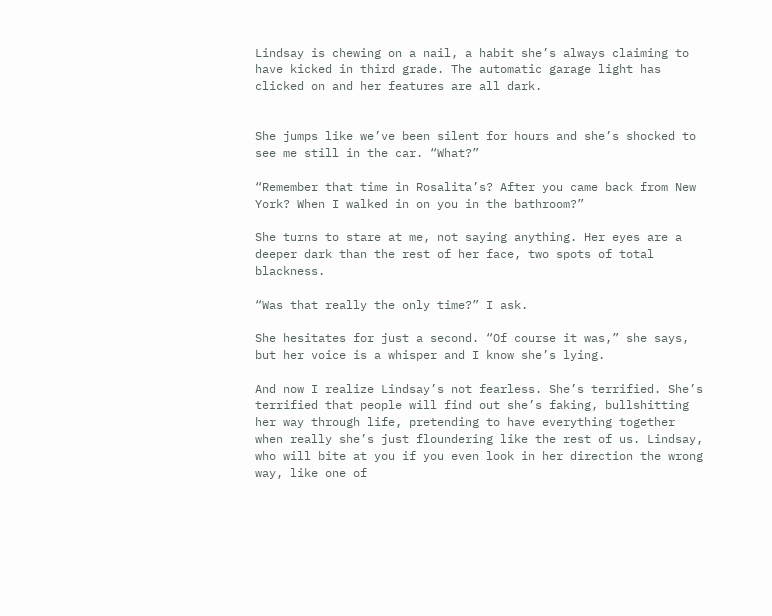Lindsay is chewing on a nail, a habit she’s always claiming to have kicked in third grade. The automatic garage light has clicked on and her features are all dark.


She jumps like we’ve been silent for hours and she’s shocked to see me still in the car. “What?”

“Remember that time in Rosalita’s? After you came back from New York? When I walked in on you in the bathroom?”

She turns to stare at me, not saying anything. Her eyes are a deeper dark than the rest of her face, two spots of total blackness.

“Was that really the only time?” I ask.

She hesitates for just a second. “Of course it was,” she says, but her voice is a whisper and I know she’s lying.

And now I realize Lindsay’s not fearless. She’s terrified. She’s terrified that people will find out she’s faking, bullshitting her way through life, pretending to have everything together when really she’s just floundering like the rest of us. Lindsay, who will bite at you if you even look in her direction the wrong way, like one of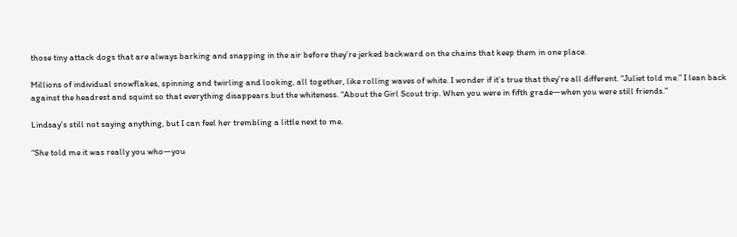those tiny attack dogs that are always barking and snapping in the air before they’re jerked backward on the chains that keep them in one place.

Millions of individual snowflakes, spinning and twirling and looking, all together, like rolling waves of white. I wonder if it’s true that they’re all different. “Juliet told me.” I lean back against the headrest and squint so that everything disappears but the whiteness. “About the Girl Scout trip. When you were in fifth grade—when you were still friends.”

Lindsay’s still not saying anything, but I can feel her trembling a little next to me.

“She told me it was really you who—you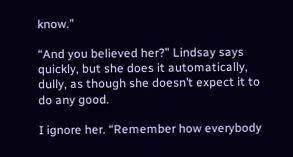know.”

“And you believed her?” Lindsay says quickly, but she does it automatically, dully, as though she doesn’t expect it to do any good.

I ignore her. “Remember how everybody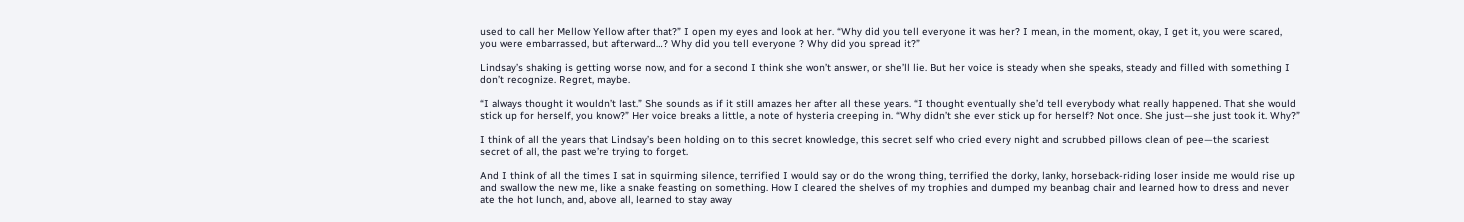used to call her Mellow Yellow after that?” I open my eyes and look at her. “Why did you tell everyone it was her? I mean, in the moment, okay, I get it, you were scared, you were embarrassed, but afterward…? Why did you tell everyone ? Why did you spread it?”

Lindsay’s shaking is getting worse now, and for a second I think she won’t answer, or she’ll lie. But her voice is steady when she speaks, steady and filled with something I don’t recognize. Regret, maybe.

“I always thought it wouldn’t last.” She sounds as if it still amazes her after all these years. “I thought eventually she’d tell everybody what really happened. That she would stick up for herself, you know?” Her voice breaks a little, a note of hysteria creeping in. “Why didn’t she ever stick up for herself? Not once. She just—she just took it. Why?”

I think of all the years that Lindsay’s been holding on to this secret knowledge, this secret self who cried every night and scrubbed pillows clean of pee—the scariest secret of all, the past we’re trying to forget.

And I think of all the times I sat in squirming silence, terrified I would say or do the wrong thing, terrified the dorky, lanky, horseback-riding loser inside me would rise up and swallow the new me, like a snake feasting on something. How I cleared the shelves of my trophies and dumped my beanbag chair and learned how to dress and never ate the hot lunch, and, above all, learned to stay away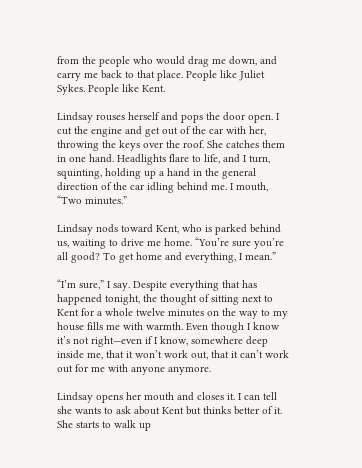from the people who would drag me down, and carry me back to that place. People like Juliet Sykes. People like Kent.

Lindsay rouses herself and pops the door open. I cut the engine and get out of the car with her, throwing the keys over the roof. She catches them in one hand. Headlights flare to life, and I turn, squinting, holding up a hand in the general direction of the car idling behind me. I mouth, “Two minutes.”

Lindsay nods toward Kent, who is parked behind us, waiting to drive me home. “You’re sure you’re all good? To get home and everything, I mean.”

“I’m sure,” I say. Despite everything that has happened tonight, the thought of sitting next to Kent for a whole twelve minutes on the way to my house fills me with warmth. Even though I know it’s not right—even if I know, somewhere deep inside me, that it won’t work out, that it can’t work out for me with anyone anymore.

Lindsay opens her mouth and closes it. I can tell she wants to ask about Kent but thinks better of it. She starts to walk up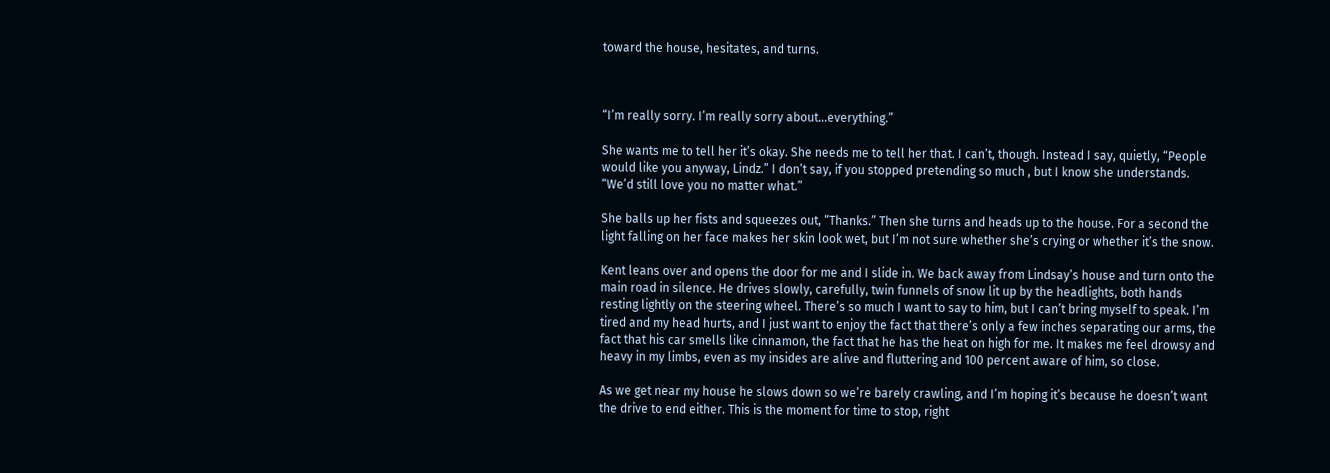toward the house, hesitates, and turns.



“I’m really sorry. I’m really sorry about…everything.”

She wants me to tell her it’s okay. She needs me to tell her that. I can’t, though. Instead I say, quietly, “People would like you anyway, Lindz.” I don’t say, if you stopped pretending so much , but I know she understands. “We’d still love you no matter what.”

She balls up her fists and squeezes out, “Thanks.” Then she turns and heads up to the house. For a second the light falling on her face makes her skin look wet, but I’m not sure whether she’s crying or whether it’s the snow.

Kent leans over and opens the door for me and I slide in. We back away from Lindsay’s house and turn onto the main road in silence. He drives slowly, carefully, twin funnels of snow lit up by the headlights, both hands resting lightly on the steering wheel. There’s so much I want to say to him, but I can’t bring myself to speak. I’m tired and my head hurts, and I just want to enjoy the fact that there’s only a few inches separating our arms, the fact that his car smells like cinnamon, the fact that he has the heat on high for me. It makes me feel drowsy and heavy in my limbs, even as my insides are alive and fluttering and 100 percent aware of him, so close.

As we get near my house he slows down so we’re barely crawling, and I’m hoping it’s because he doesn’t want the drive to end either. This is the moment for time to stop, right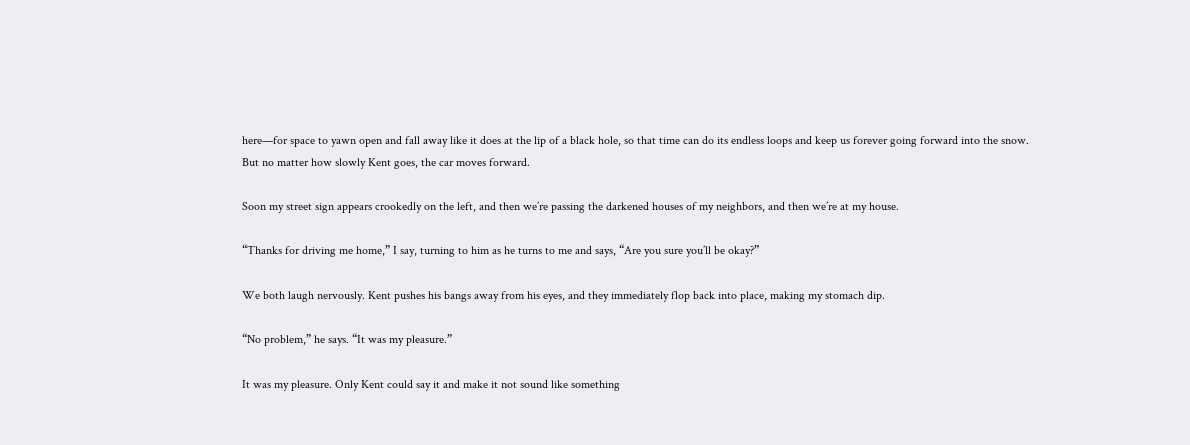here—for space to yawn open and fall away like it does at the lip of a black hole, so that time can do its endless loops and keep us forever going forward into the snow. But no matter how slowly Kent goes, the car moves forward.

Soon my street sign appears crookedly on the left, and then we’re passing the darkened houses of my neighbors, and then we’re at my house.

“Thanks for driving me home,” I say, turning to him as he turns to me and says, “Are you sure you’ll be okay?”

We both laugh nervously. Kent pushes his bangs away from his eyes, and they immediately flop back into place, making my stomach dip.

“No problem,” he says. “It was my pleasure.”

It was my pleasure. Only Kent could say it and make it not sound like something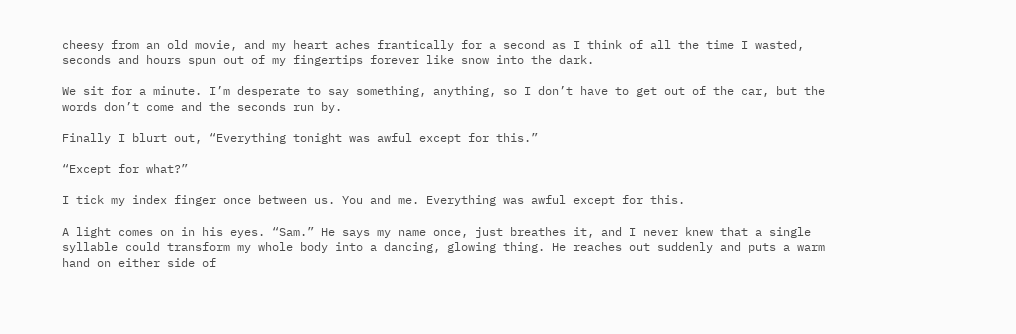cheesy from an old movie, and my heart aches frantically for a second as I think of all the time I wasted, seconds and hours spun out of my fingertips forever like snow into the dark.

We sit for a minute. I’m desperate to say something, anything, so I don’t have to get out of the car, but the words don’t come and the seconds run by.

Finally I blurt out, “Everything tonight was awful except for this.”

“Except for what?”

I tick my index finger once between us. You and me. Everything was awful except for this.

A light comes on in his eyes. “Sam.” He says my name once, just breathes it, and I never knew that a single syllable could transform my whole body into a dancing, glowing thing. He reaches out suddenly and puts a warm hand on either side of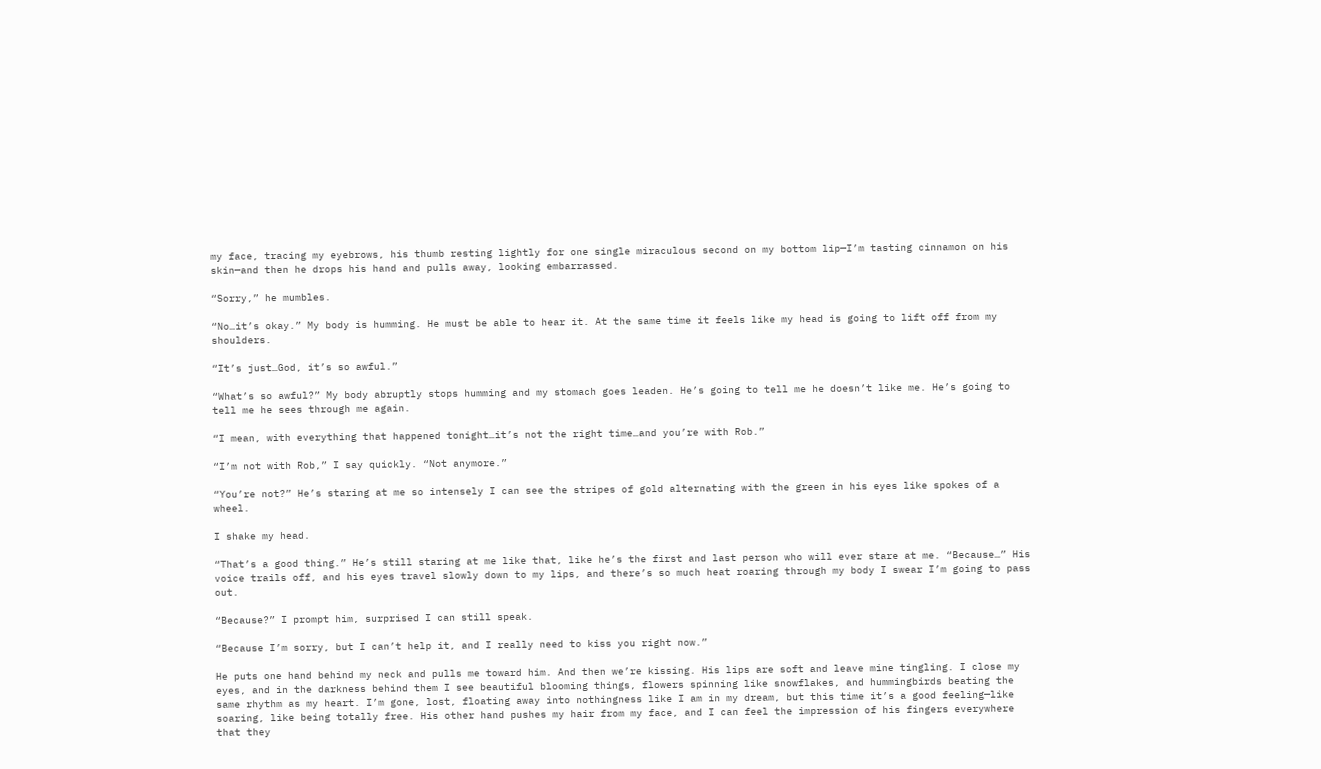my face, tracing my eyebrows, his thumb resting lightly for one single miraculous second on my bottom lip—I’m tasting cinnamon on his skin—and then he drops his hand and pulls away, looking embarrassed.

“Sorry,” he mumbles.

“No…it’s okay.” My body is humming. He must be able to hear it. At the same time it feels like my head is going to lift off from my shoulders.

“It’s just…God, it’s so awful.”

“What’s so awful?” My body abruptly stops humming and my stomach goes leaden. He’s going to tell me he doesn’t like me. He’s going to tell me he sees through me again.

“I mean, with everything that happened tonight…it’s not the right time…and you’re with Rob.”

“I’m not with Rob,” I say quickly. “Not anymore.”

“You’re not?” He’s staring at me so intensely I can see the stripes of gold alternating with the green in his eyes like spokes of a wheel.

I shake my head.

“That’s a good thing.” He’s still staring at me like that, like he’s the first and last person who will ever stare at me. “Because…” His voice trails off, and his eyes travel slowly down to my lips, and there’s so much heat roaring through my body I swear I’m going to pass out.

“Because?” I prompt him, surprised I can still speak.

“Because I’m sorry, but I can’t help it, and I really need to kiss you right now.”

He puts one hand behind my neck and pulls me toward him. And then we’re kissing. His lips are soft and leave mine tingling. I close my eyes, and in the darkness behind them I see beautiful blooming things, flowers spinning like snowflakes, and hummingbirds beating the same rhythm as my heart. I’m gone, lost, floating away into nothingness like I am in my dream, but this time it’s a good feeling—like soaring, like being totally free. His other hand pushes my hair from my face, and I can feel the impression of his fingers everywhere that they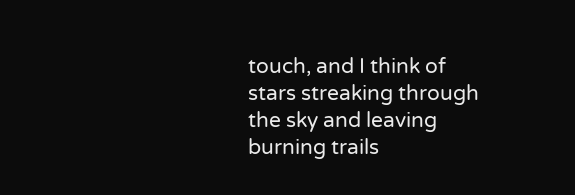touch, and I think of stars streaking through the sky and leaving burning trails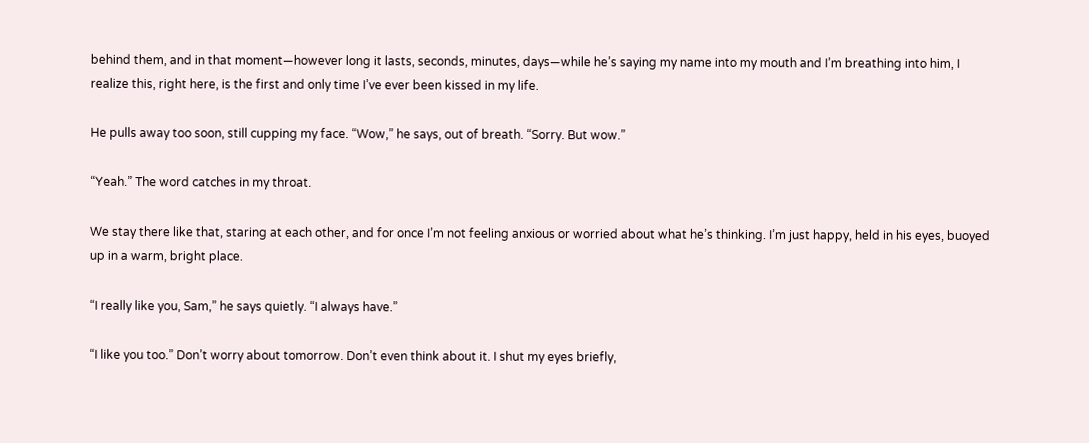behind them, and in that moment—however long it lasts, seconds, minutes, days—while he’s saying my name into my mouth and I’m breathing into him, I realize this, right here, is the first and only time I’ve ever been kissed in my life.

He pulls away too soon, still cupping my face. “Wow,” he says, out of breath. “Sorry. But wow.”

“Yeah.” The word catches in my throat.

We stay there like that, staring at each other, and for once I’m not feeling anxious or worried about what he’s thinking. I’m just happy, held in his eyes, buoyed up in a warm, bright place.

“I really like you, Sam,” he says quietly. “I always have.”

“I like you too.” Don’t worry about tomorrow. Don’t even think about it. I shut my eyes briefly,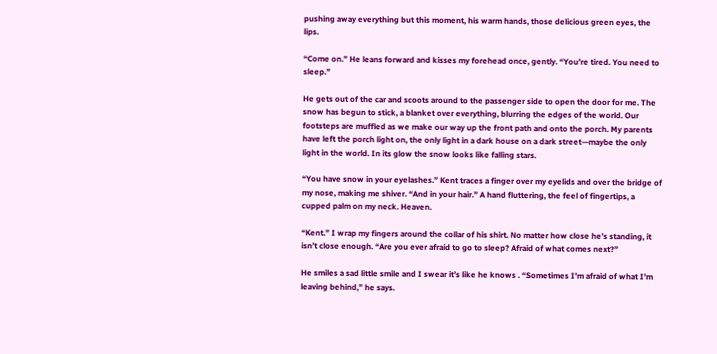pushing away everything but this moment, his warm hands, those delicious green eyes, the lips.

“Come on.” He leans forward and kisses my forehead once, gently. “You’re tired. You need to sleep.”

He gets out of the car and scoots around to the passenger side to open the door for me. The snow has begun to stick, a blanket over everything, blurring the edges of the world. Our footsteps are muffled as we make our way up the front path and onto the porch. My parents have left the porch light on, the only light in a dark house on a dark street—maybe the only light in the world. In its glow the snow looks like falling stars.

“You have snow in your eyelashes.” Kent traces a finger over my eyelids and over the bridge of my nose, making me shiver. “And in your hair.” A hand fluttering, the feel of fingertips, a cupped palm on my neck. Heaven.

“Kent.” I wrap my fingers around the collar of his shirt. No matter how close he’s standing, it isn’t close enough. “Are you ever afraid to go to sleep? Afraid of what comes next?”

He smiles a sad little smile and I swear it’s like he knows . “Sometimes I’m afraid of what I’m leaving behind,” he says.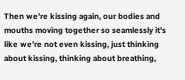Then we’re kissing again, our bodies and mouths moving together so seamlessly it’s like we’re not even kissing, just thinking about kissing, thinking about breathing,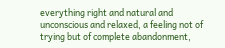everything right and natural and unconscious and relaxed, a feeling not of trying but of complete abandonment,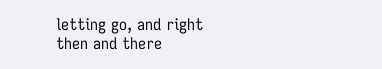letting go, and right then and there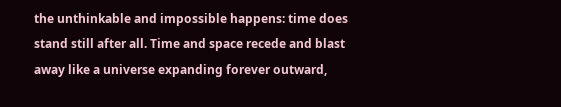the unthinkable and impossible happens: time does stand still after all. Time and space recede and blast away like a universe expanding forever outward,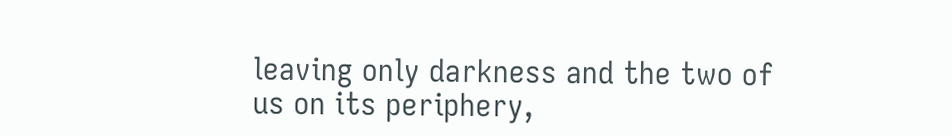leaving only darkness and the two of us on its periphery,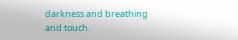darkness and breathing and touch.